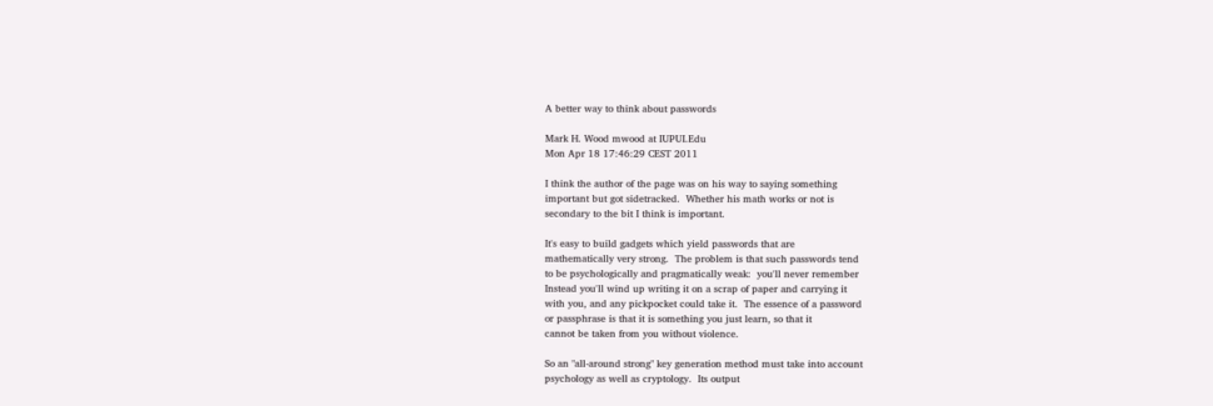A better way to think about passwords

Mark H. Wood mwood at IUPUI.Edu
Mon Apr 18 17:46:29 CEST 2011

I think the author of the page was on his way to saying something
important but got sidetracked.  Whether his math works or not is
secondary to the bit I think is important.

It's easy to build gadgets which yield passwords that are
mathematically very strong.  The problem is that such passwords tend
to be psychologically and pragmatically weak:  you'll never remember
Instead you'll wind up writing it on a scrap of paper and carrying it
with you, and any pickpocket could take it.  The essence of a password
or passphrase is that it is something you just learn, so that it
cannot be taken from you without violence.

So an "all-around strong" key generation method must take into account
psychology as well as cryptology.  Its output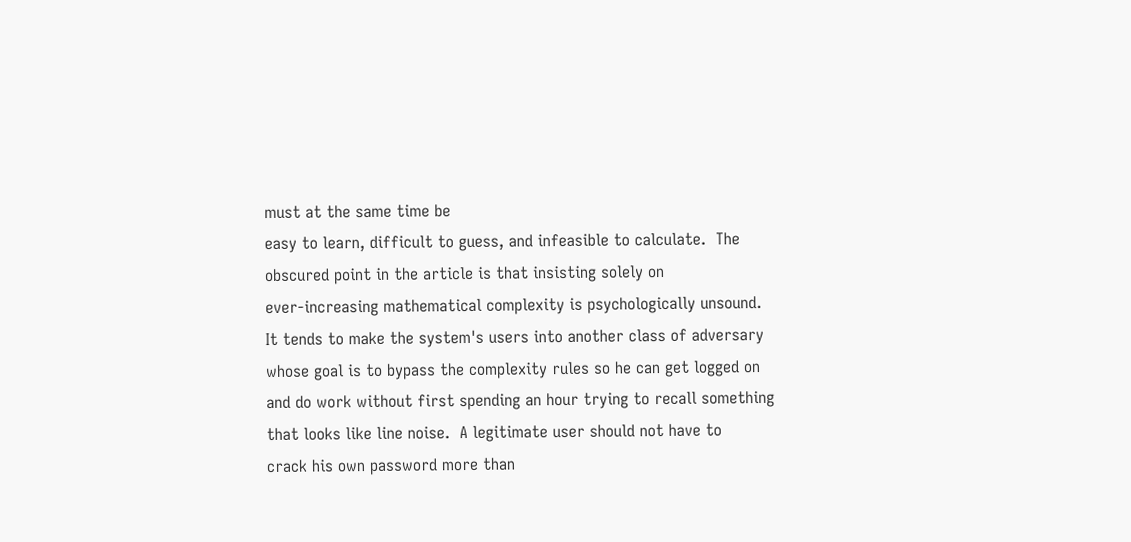must at the same time be
easy to learn, difficult to guess, and infeasible to calculate.  The
obscured point in the article is that insisting solely on
ever-increasing mathematical complexity is psychologically unsound.
It tends to make the system's users into another class of adversary
whose goal is to bypass the complexity rules so he can get logged on
and do work without first spending an hour trying to recall something
that looks like line noise.  A legitimate user should not have to
crack his own password more than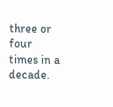three or four times in a decade.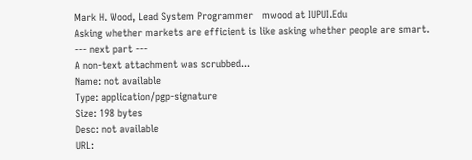Mark H. Wood, Lead System Programmer   mwood at IUPUI.Edu
Asking whether markets are efficient is like asking whether people are smart.
--- next part ---
A non-text attachment was scrubbed...
Name: not available
Type: application/pgp-signature
Size: 198 bytes
Desc: not available
URL: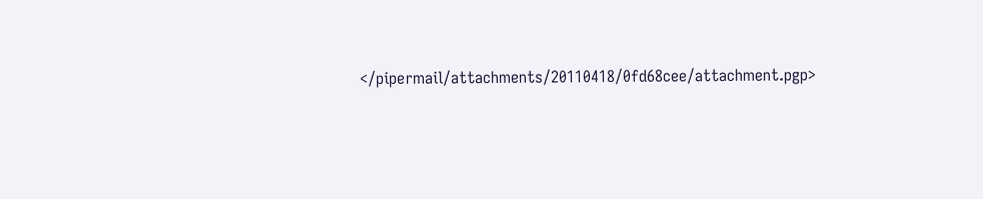</pipermail/attachments/20110418/0fd68cee/attachment.pgp>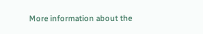More information about the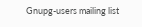Gnupg-users mailing list